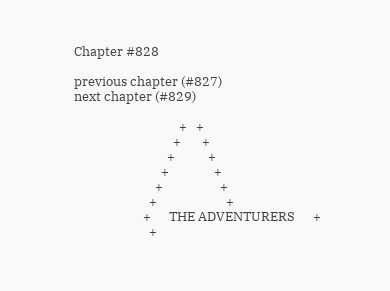Chapter #828

previous chapter (#827)                                                                  next chapter (#829)

                                   +   +
                                 +       +
                               +           +
                             +               +
                           +                   +
                         +                       +
                       +      THE ADVENTURERS      +
                         +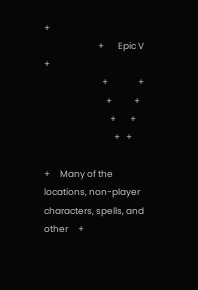+
                           +       Epic V      +
                             +               +
                               +           +
                                 +       +
                                   +   +

+     Many of the locations, non-player characters, spells, and other     +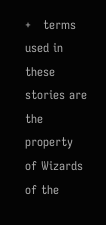+   terms used in these stories are the property of Wizards of the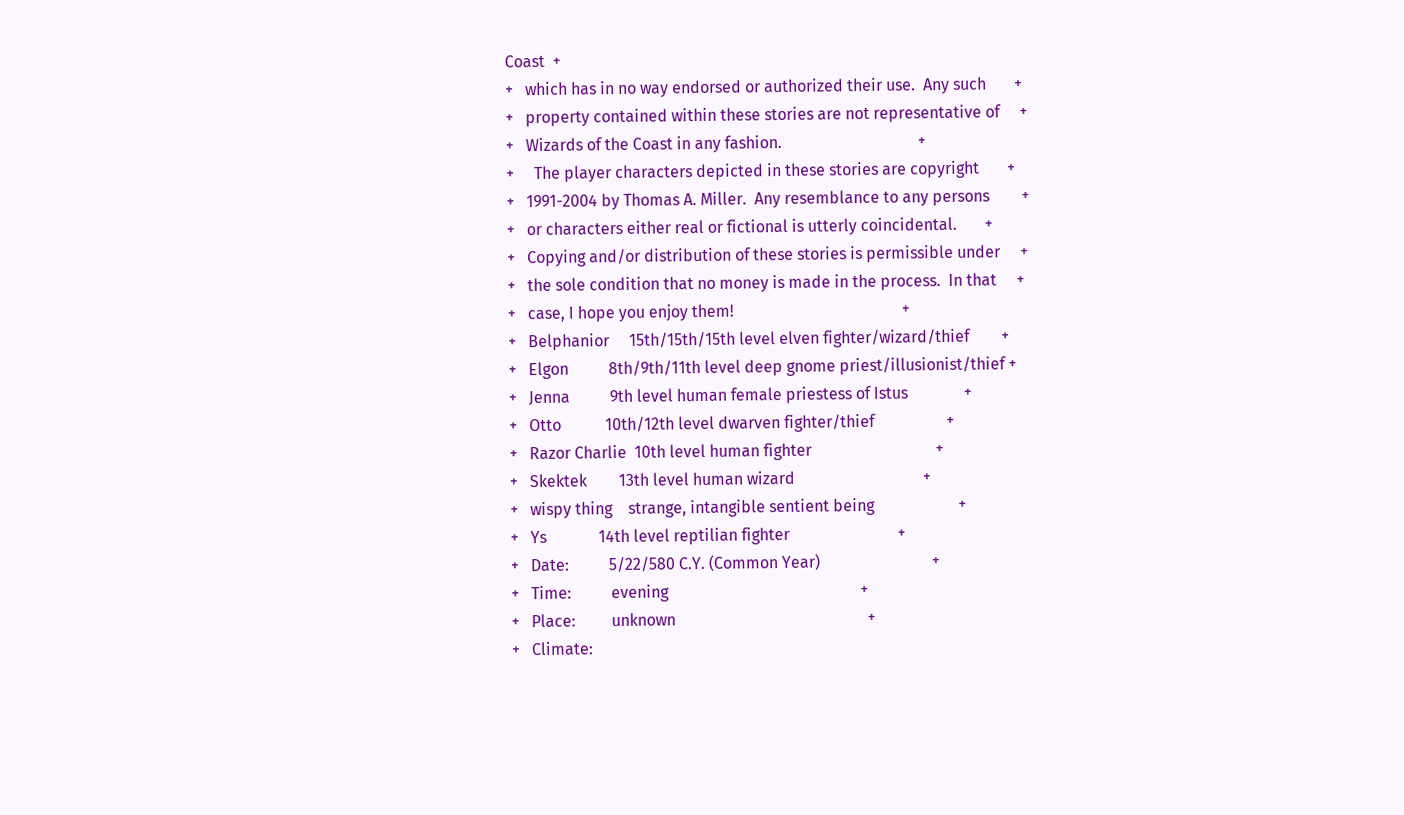Coast  +
+   which has in no way endorsed or authorized their use.  Any such       +
+   property contained within these stories are not representative of     +
+   Wizards of the Coast in any fashion.                                  +
+     The player characters depicted in these stories are copyright       +
+   1991-2004 by Thomas A. Miller.  Any resemblance to any persons        +
+   or characters either real or fictional is utterly coincidental.       +
+   Copying and/or distribution of these stories is permissible under     +
+   the sole condition that no money is made in the process.  In that     +
+   case, I hope you enjoy them!                                          +
+   Belphanior     15th/15th/15th level elven fighter/wizard/thief        +
+   Elgon          8th/9th/11th level deep gnome priest/illusionist/thief +
+   Jenna          9th level human female priestess of Istus              +
+   Otto           10th/12th level dwarven fighter/thief                  +
+   Razor Charlie  10th level human fighter                               +
+   Skektek        13th level human wizard                                +
+   wispy thing    strange, intangible sentient being                     +
+   Ys             14th level reptilian fighter                           +
+   Date:          5/22/580 C.Y. (Common Year)                            +
+   Time:          evening                                                +
+   Place:         unknown                                                +
+   Climate: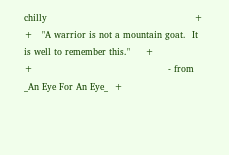chilly                                                 +
+   "A warrior is not a mountain goat.  It is well to remember this."     +
+                                             - from _An Eye For An Eye_  +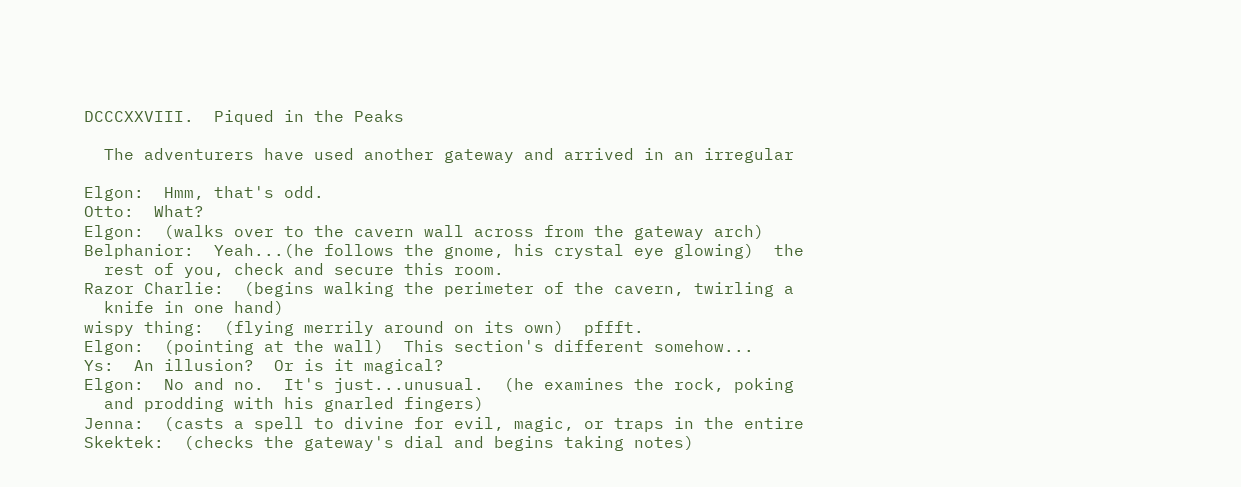DCCCXXVIII.  Piqued in the Peaks

  The adventurers have used another gateway and arrived in an irregular

Elgon:  Hmm, that's odd.
Otto:  What?
Elgon:  (walks over to the cavern wall across from the gateway arch)
Belphanior:  Yeah...(he follows the gnome, his crystal eye glowing)  the
  rest of you, check and secure this room.
Razor Charlie:  (begins walking the perimeter of the cavern, twirling a
  knife in one hand)
wispy thing:  (flying merrily around on its own)  pffft.
Elgon:  (pointing at the wall)  This section's different somehow...
Ys:  An illusion?  Or is it magical?
Elgon:  No and no.  It's just...unusual.  (he examines the rock, poking
  and prodding with his gnarled fingers)
Jenna:  (casts a spell to divine for evil, magic, or traps in the entire
Skektek:  (checks the gateway's dial and begins taking notes)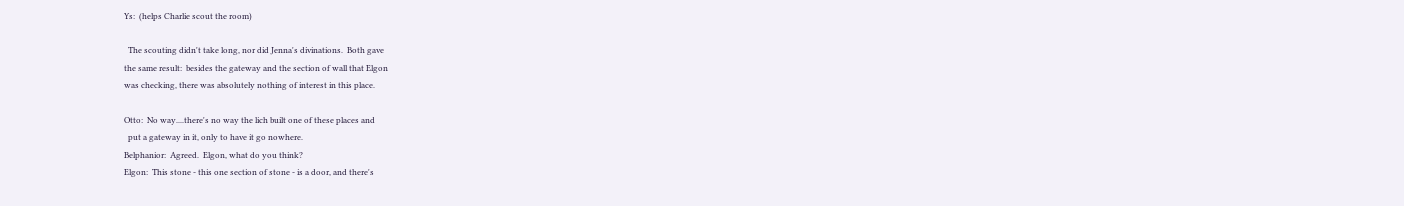Ys:  (helps Charlie scout the room)

  The scouting didn't take long, nor did Jenna's divinations.  Both gave
the same result:  besides the gateway and the section of wall that Elgon
was checking, there was absolutely nothing of interest in this place.

Otto:  No way....there's no way the lich built one of these places and
  put a gateway in it, only to have it go nowhere.
Belphanior:  Agreed.  Elgon, what do you think?
Elgon:  This stone - this one section of stone - is a door, and there's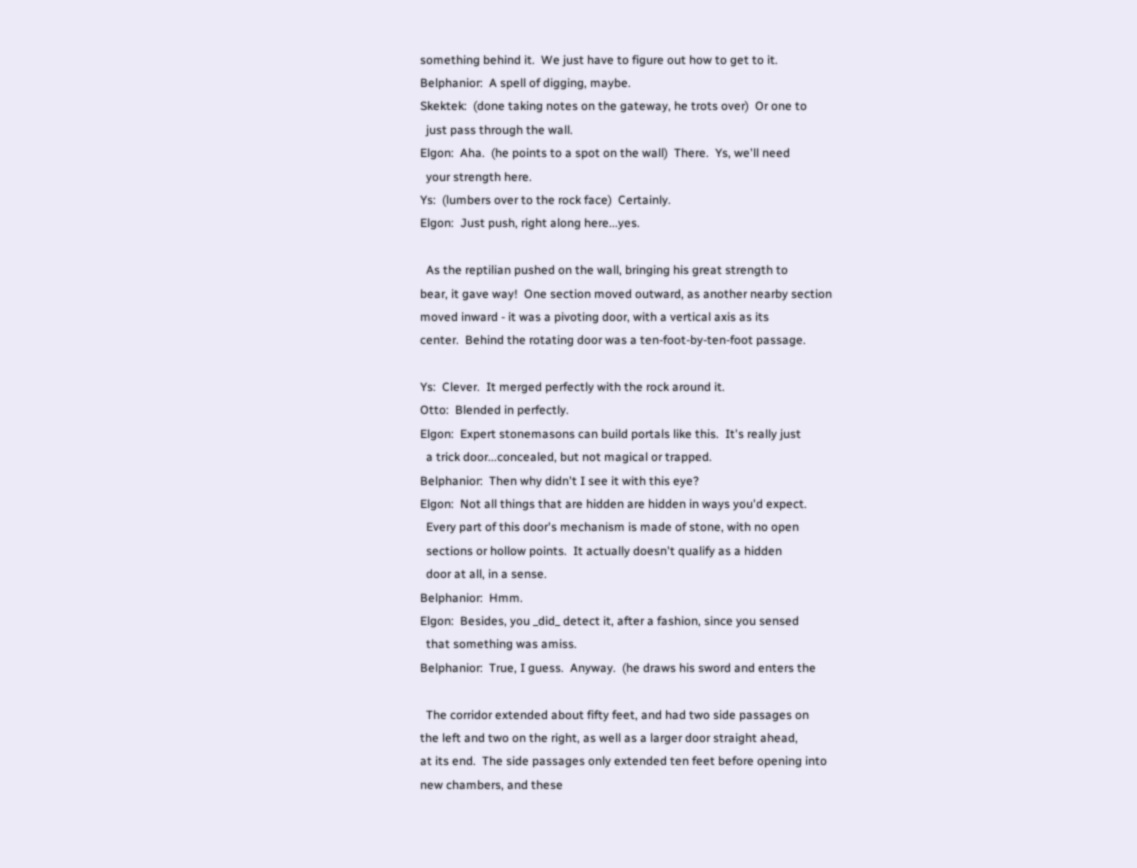something behind it.  We just have to figure out how to get to it.
Belphanior:  A spell of digging, maybe.
Skektek:  (done taking notes on the gateway, he trots over)  Or one to
  just pass through the wall.
Elgon:  Aha.  (he points to a spot on the wall)  There.  Ys, we'll need
  your strength here.
Ys:  (lumbers over to the rock face)  Certainly.
Elgon:  Just push, right along here...yes.

  As the reptilian pushed on the wall, bringing his great strength to
bear, it gave way!  One section moved outward, as another nearby section
moved inward - it was a pivoting door, with a vertical axis as its
center.  Behind the rotating door was a ten-foot-by-ten-foot passage.

Ys:  Clever.  It merged perfectly with the rock around it.
Otto:  Blended in perfectly.
Elgon:  Expert stonemasons can build portals like this.  It's really just
  a trick door...concealed, but not magical or trapped.
Belphanior:  Then why didn't I see it with this eye?
Elgon:  Not all things that are hidden are hidden in ways you'd expect.
  Every part of this door's mechanism is made of stone, with no open
  sections or hollow points.  It actually doesn't qualify as a hidden
  door at all, in a sense.
Belphanior:  Hmm.
Elgon:  Besides, you _did_ detect it, after a fashion, since you sensed
  that something was amiss.
Belphanior:  True, I guess.  Anyway.  (he draws his sword and enters the

  The corridor extended about fifty feet, and had two side passages on
the left and two on the right, as well as a larger door straight ahead,
at its end.  The side passages only extended ten feet before opening into
new chambers, and these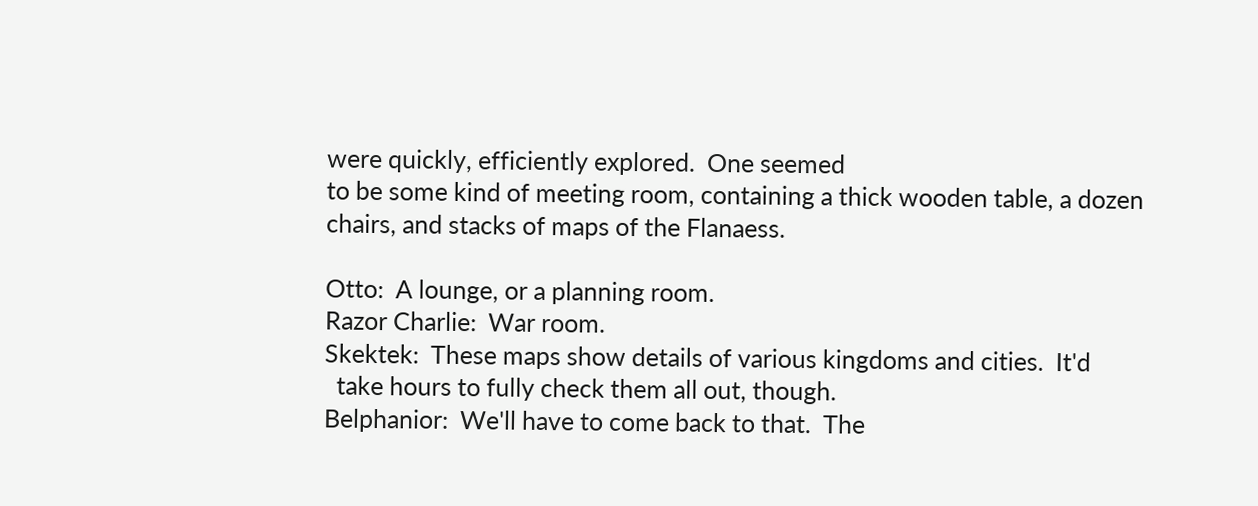were quickly, efficiently explored.  One seemed
to be some kind of meeting room, containing a thick wooden table, a dozen
chairs, and stacks of maps of the Flanaess.

Otto:  A lounge, or a planning room.
Razor Charlie:  War room.
Skektek:  These maps show details of various kingdoms and cities.  It'd
  take hours to fully check them all out, though.
Belphanior:  We'll have to come back to that.  The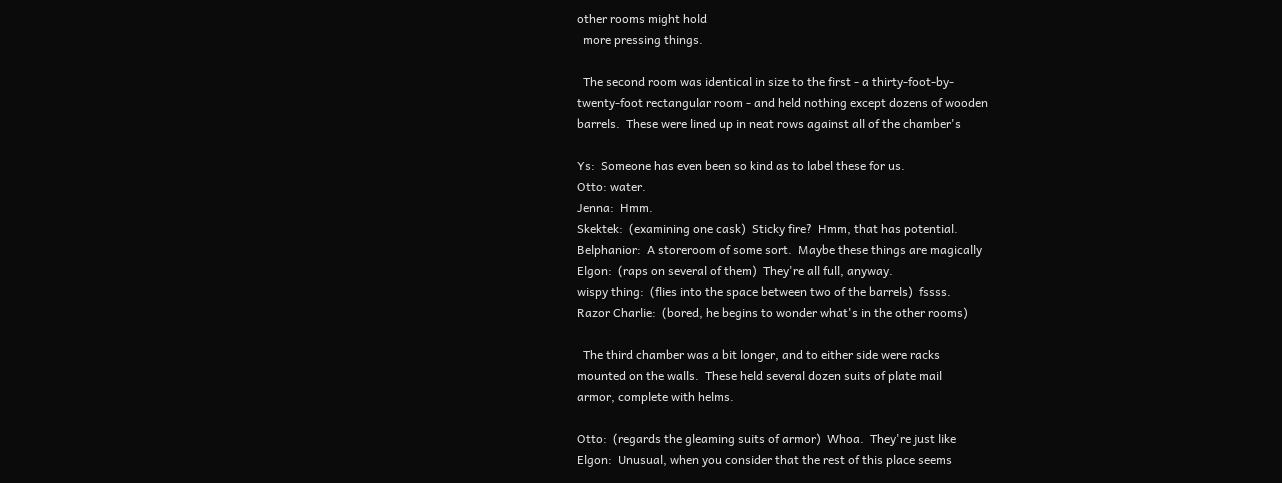other rooms might hold
  more pressing things.

  The second room was identical in size to the first - a thirty-foot-by-
twenty-foot rectangular room - and held nothing except dozens of wooden
barrels.  These were lined up in neat rows against all of the chamber's

Ys:  Someone has even been so kind as to label these for us.
Otto: water.
Jenna:  Hmm.
Skektek:  (examining one cask)  Sticky fire?  Hmm, that has potential.
Belphanior:  A storeroom of some sort.  Maybe these things are magically
Elgon:  (raps on several of them)  They're all full, anyway.
wispy thing:  (flies into the space between two of the barrels)  fssss.
Razor Charlie:  (bored, he begins to wonder what's in the other rooms)

  The third chamber was a bit longer, and to either side were racks
mounted on the walls.  These held several dozen suits of plate mail
armor, complete with helms.

Otto:  (regards the gleaming suits of armor)  Whoa.  They're just like
Elgon:  Unusual, when you consider that the rest of this place seems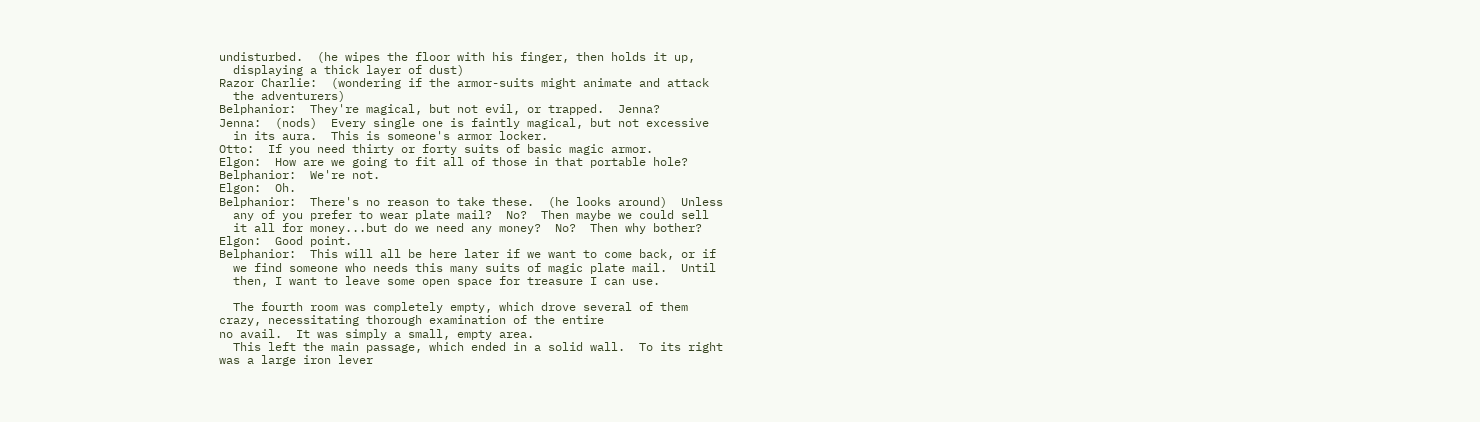undisturbed.  (he wipes the floor with his finger, then holds it up,
  displaying a thick layer of dust)
Razor Charlie:  (wondering if the armor-suits might animate and attack
  the adventurers)
Belphanior:  They're magical, but not evil, or trapped.  Jenna?
Jenna:  (nods)  Every single one is faintly magical, but not excessive
  in its aura.  This is someone's armor locker.
Otto:  If you need thirty or forty suits of basic magic armor.
Elgon:  How are we going to fit all of those in that portable hole?
Belphanior:  We're not.
Elgon:  Oh.
Belphanior:  There's no reason to take these.  (he looks around)  Unless
  any of you prefer to wear plate mail?  No?  Then maybe we could sell
  it all for money...but do we need any money?  No?  Then why bother?
Elgon:  Good point.
Belphanior:  This will all be here later if we want to come back, or if
  we find someone who needs this many suits of magic plate mail.  Until
  then, I want to leave some open space for treasure I can use.

  The fourth room was completely empty, which drove several of them
crazy, necessitating thorough examination of the entire
no avail.  It was simply a small, empty area.
  This left the main passage, which ended in a solid wall.  To its right
was a large iron lever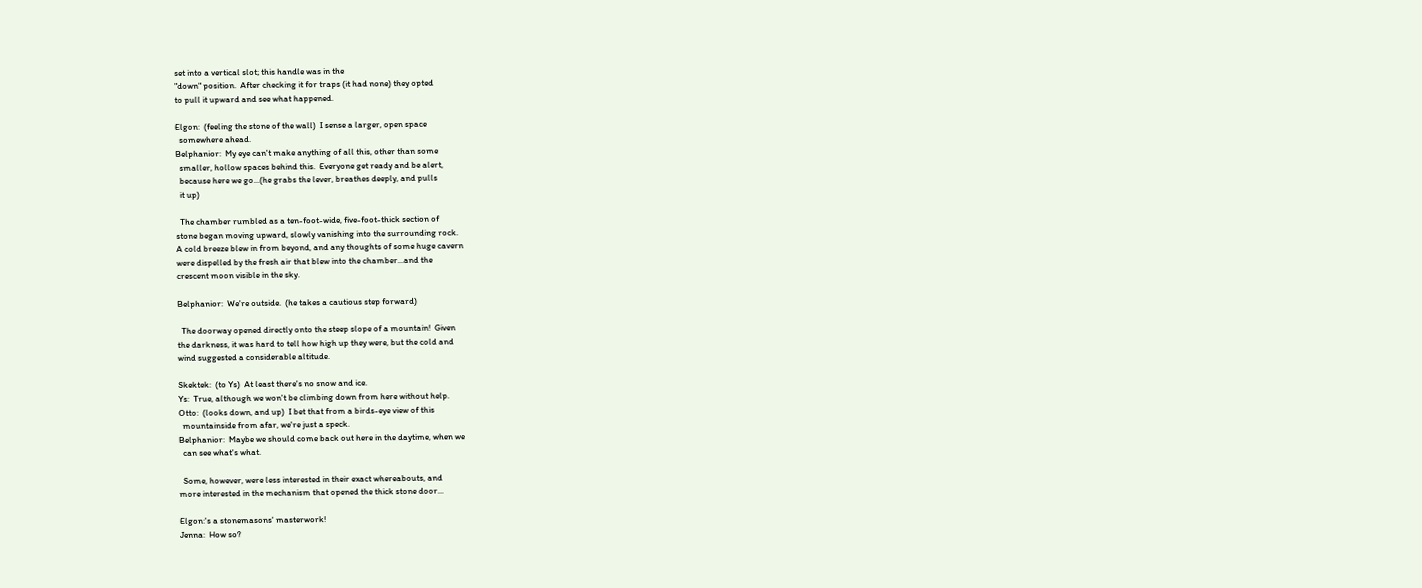set into a vertical slot; this handle was in the
"down" position.  After checking it for traps (it had none) they opted
to pull it upward and see what happened.

Elgon:  (feeling the stone of the wall)  I sense a larger, open space
  somewhere ahead.
Belphanior:  My eye can't make anything of all this, other than some
  smaller, hollow spaces behind this.  Everyone get ready and be alert,
  because here we go...(he grabs the lever, breathes deeply, and pulls
  it up)

  The chamber rumbled as a ten-foot-wide, five-foot-thick section of
stone began moving upward, slowly vanishing into the surrounding rock.
A cold breeze blew in from beyond, and any thoughts of some huge cavern
were dispelled by the fresh air that blew into the chamber...and the
crescent moon visible in the sky.

Belphanior:  We're outside.  (he takes a cautious step forward)

  The doorway opened directly onto the steep slope of a mountain!  Given
the darkness, it was hard to tell how high up they were, but the cold and
wind suggested a considerable altitude.

Skektek:  (to Ys)  At least there's no snow and ice.
Ys:  True, although we won't be climbing down from here without help.
Otto:  (looks down, and up)  I bet that from a birds-eye view of this
  mountainside from afar, we're just a speck.
Belphanior:  Maybe we should come back out here in the daytime, when we
  can see what's what.

  Some, however, were less interested in their exact whereabouts, and
more interested in the mechanism that opened the thick stone door...

Elgon:'s a stonemasons' masterwork!
Jenna:  How so?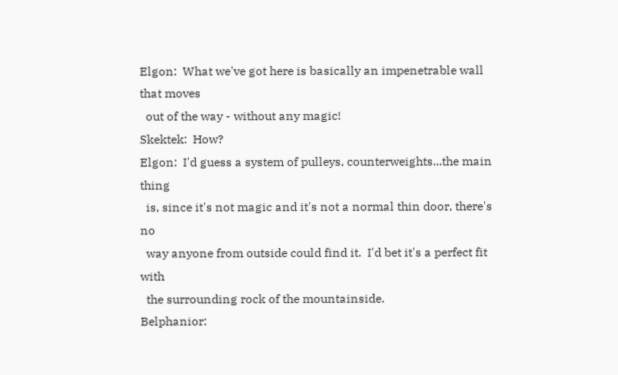Elgon:  What we've got here is basically an impenetrable wall that moves
  out of the way - without any magic!
Skektek:  How?
Elgon:  I'd guess a system of pulleys, counterweights...the main thing
  is, since it's not magic and it's not a normal thin door, there's no
  way anyone from outside could find it.  I'd bet it's a perfect fit with
  the surrounding rock of the mountainside.
Belphanior: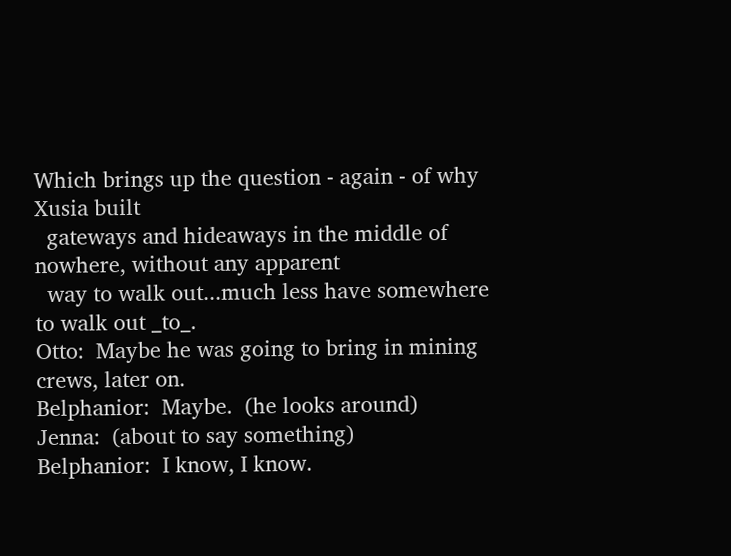Which brings up the question - again - of why Xusia built
  gateways and hideaways in the middle of nowhere, without any apparent
  way to walk out...much less have somewhere to walk out _to_.
Otto:  Maybe he was going to bring in mining crews, later on.
Belphanior:  Maybe.  (he looks around)
Jenna:  (about to say something)
Belphanior:  I know, I know.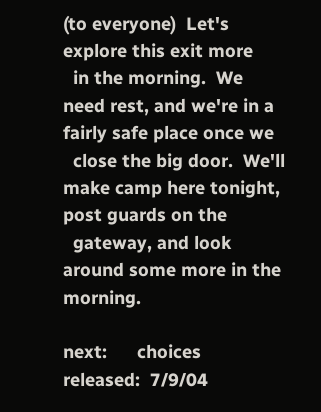(to everyone)  Let's explore this exit more
  in the morning.  We need rest, and we're in a fairly safe place once we
  close the big door.  We'll make camp here tonight, post guards on the
  gateway, and look around some more in the morning.

next:      choices
released:  7/9/04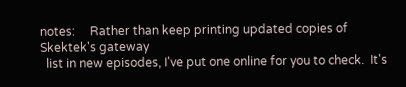notes:     Rather than keep printing updated copies of Skektek's gateway
  list in new episodes, I've put one online for you to check.  It's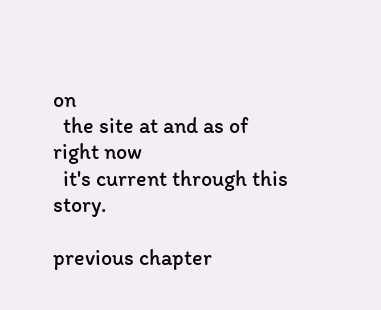on
  the site at and as of right now
  it's current through this story.

previous chapter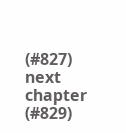(#827)                                                                  next chapter (#829)